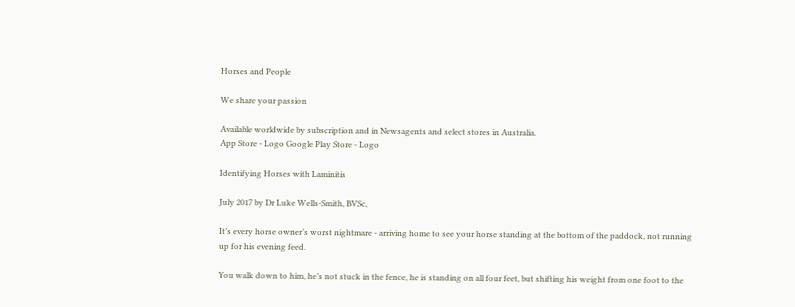Horses and People

We share your passion

Available worldwide by subscription and in Newsagents and select stores in Australia.
App Store - Logo Google Play Store - Logo

Identifying Horses with Laminitis

July 2017 by Dr Luke Wells-Smith, BVSc,

It’s every horse owner’s worst nightmare - arriving home to see your horse standing at the bottom of the paddock, not running up for his evening feed.

You walk down to him, he’s not stuck in the fence, he is standing on all four feet, but shifting his weight from one foot to the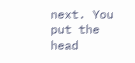next. You put the head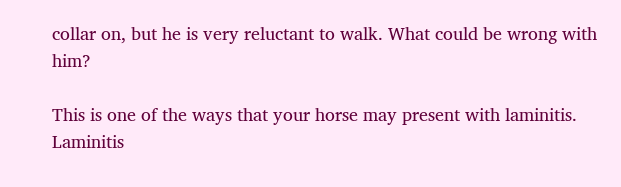collar on, but he is very reluctant to walk. What could be wrong with him?

This is one of the ways that your horse may present with laminitis. Laminitis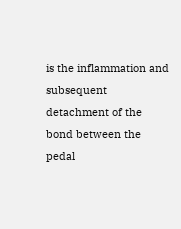is the inflammation and subsequent detachment of the bond between the pedal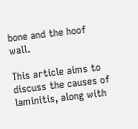bone and the hoof wall.

This article aims to discuss the causes of laminitis, along with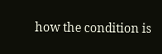how the condition is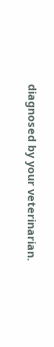diagnosed by your veterinarian.